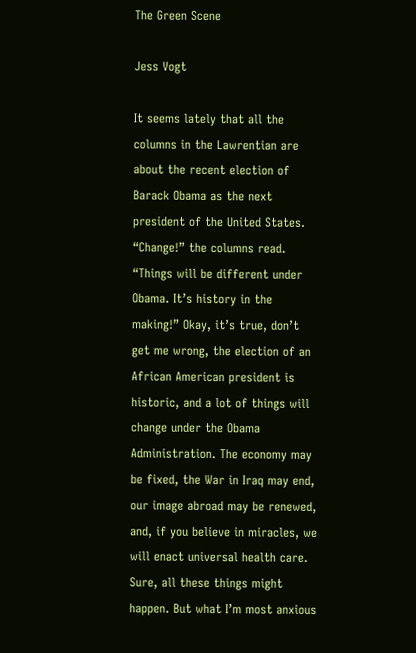The Green Scene

Jess Vogt

It seems lately that all the columns in the Lawrentian are about the recent election of Barack Obama as the next president of the United States. “Change!” the columns read. “Things will be different under Obama. It’s history in the making!” Okay, it’s true, don’t get me wrong, the election of an African American president is historic, and a lot of things will change under the Obama Administration. The economy may be fixed, the War in Iraq may end, our image abroad may be renewed, and, if you believe in miracles, we will enact universal health care.
Sure, all these things might happen. But what I’m most anxious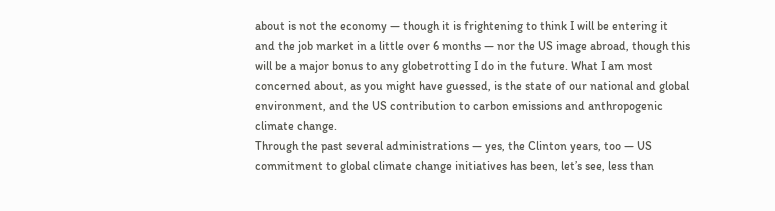about is not the economy — though it is frightening to think I will be entering it and the job market in a little over 6 months — nor the US image abroad, though this will be a major bonus to any globetrotting I do in the future. What I am most concerned about, as you might have guessed, is the state of our national and global environment, and the US contribution to carbon emissions and anthropogenic climate change.
Through the past several administrations — yes, the Clinton years, too — US commitment to global climate change initiatives has been, let’s see, less than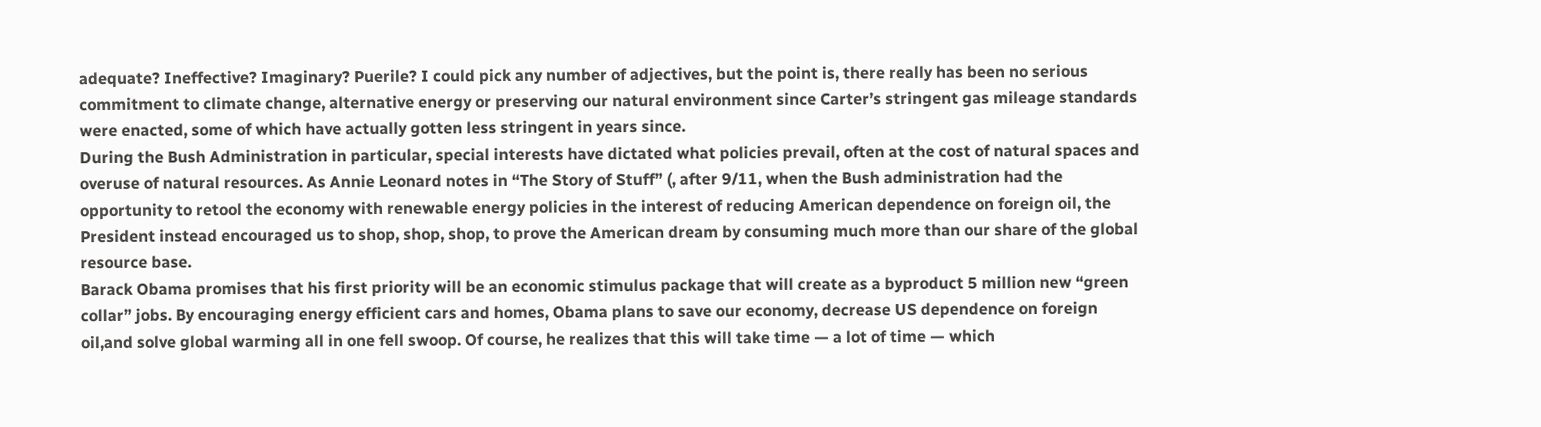adequate? Ineffective? Imaginary? Puerile? I could pick any number of adjectives, but the point is, there really has been no serious commitment to climate change, alternative energy or preserving our natural environment since Carter’s stringent gas mileage standards were enacted, some of which have actually gotten less stringent in years since.
During the Bush Administration in particular, special interests have dictated what policies prevail, often at the cost of natural spaces and overuse of natural resources. As Annie Leonard notes in “The Story of Stuff” (, after 9/11, when the Bush administration had the opportunity to retool the economy with renewable energy policies in the interest of reducing American dependence on foreign oil, the President instead encouraged us to shop, shop, shop, to prove the American dream by consuming much more than our share of the global resource base.
Barack Obama promises that his first priority will be an economic stimulus package that will create as a byproduct 5 million new “green collar” jobs. By encouraging energy efficient cars and homes, Obama plans to save our economy, decrease US dependence on foreign oil,and solve global warming all in one fell swoop. Of course, he realizes that this will take time — a lot of time — which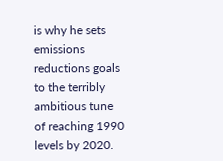is why he sets emissions reductions goals to the terribly ambitious tune of reaching 1990 levels by 2020.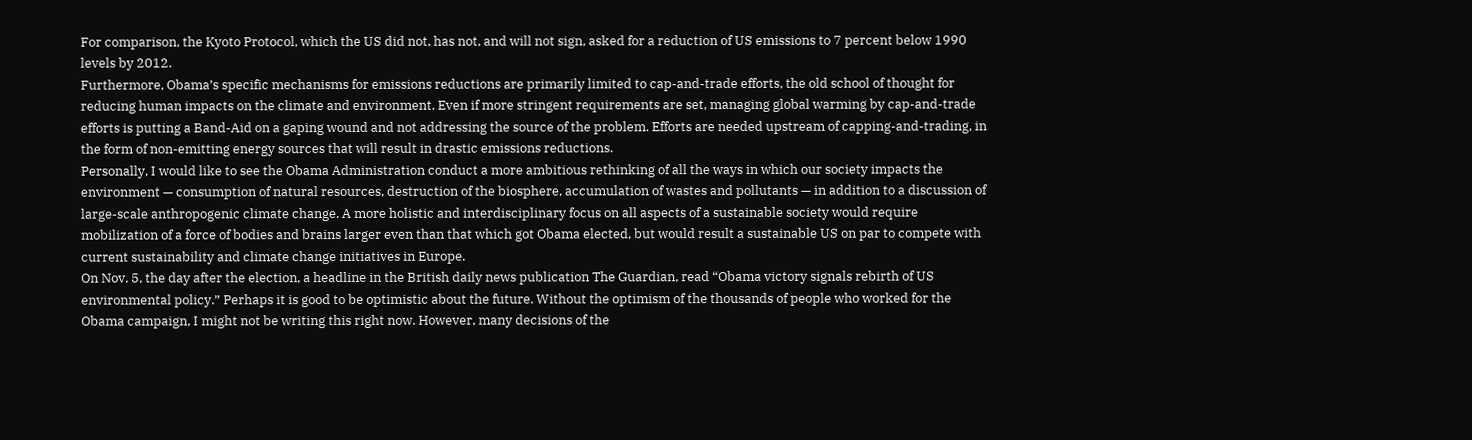For comparison, the Kyoto Protocol, which the US did not, has not, and will not sign, asked for a reduction of US emissions to 7 percent below 1990 levels by 2012.
Furthermore, Obama’s specific mechanisms for emissions reductions are primarily limited to cap-and-trade efforts, the old school of thought for reducing human impacts on the climate and environment. Even if more stringent requirements are set, managing global warming by cap-and-trade efforts is putting a Band-Aid on a gaping wound and not addressing the source of the problem. Efforts are needed upstream of capping-and-trading, in the form of non-emitting energy sources that will result in drastic emissions reductions.
Personally, I would like to see the Obama Administration conduct a more ambitious rethinking of all the ways in which our society impacts the environment — consumption of natural resources, destruction of the biosphere, accumulation of wastes and pollutants — in addition to a discussion of large-scale anthropogenic climate change. A more holistic and interdisciplinary focus on all aspects of a sustainable society would require mobilization of a force of bodies and brains larger even than that which got Obama elected, but would result a sustainable US on par to compete with current sustainability and climate change initiatives in Europe.
On Nov. 5, the day after the election, a headline in the British daily news publication The Guardian, read “Obama victory signals rebirth of US environmental policy.” Perhaps it is good to be optimistic about the future. Without the optimism of the thousands of people who worked for the Obama campaign, I might not be writing this right now. However, many decisions of the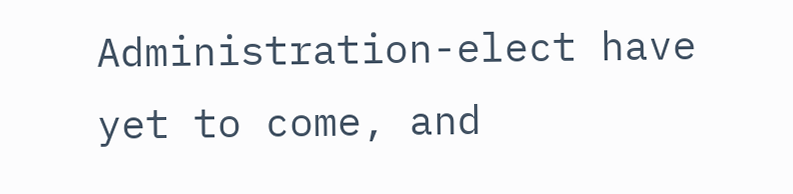Administration-elect have yet to come, and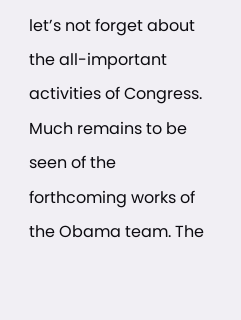let’s not forget about the all-important activities of Congress. Much remains to be seen of the forthcoming works of the Obama team. The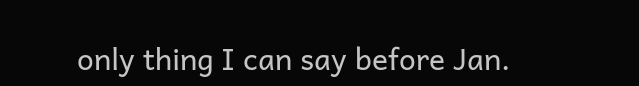only thing I can say before Jan.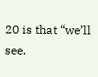20 is that “we’ll see.